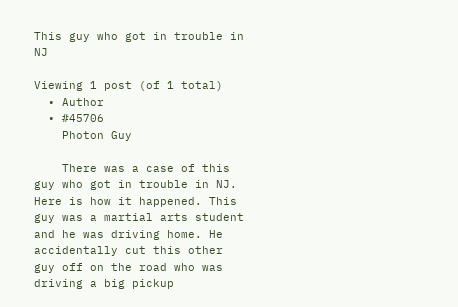This guy who got in trouble in NJ

Viewing 1 post (of 1 total)
  • Author
  • #45706
    Photon Guy

    There was a case of this guy who got in trouble in NJ. Here is how it happened. This guy was a martial arts student and he was driving home. He accidentally cut this other guy off on the road who was driving a big pickup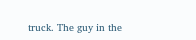truck. The guy in the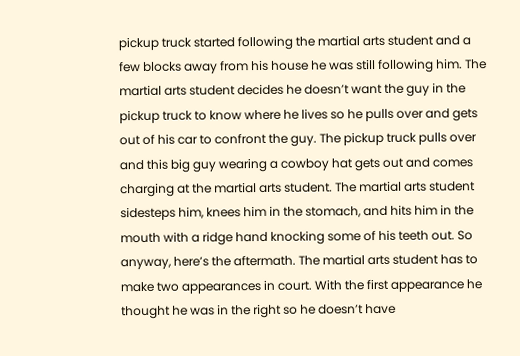pickup truck started following the martial arts student and a few blocks away from his house he was still following him. The martial arts student decides he doesn’t want the guy in the pickup truck to know where he lives so he pulls over and gets out of his car to confront the guy. The pickup truck pulls over and this big guy wearing a cowboy hat gets out and comes charging at the martial arts student. The martial arts student sidesteps him, knees him in the stomach, and hits him in the mouth with a ridge hand knocking some of his teeth out. So anyway, here’s the aftermath. The martial arts student has to make two appearances in court. With the first appearance he thought he was in the right so he doesn’t have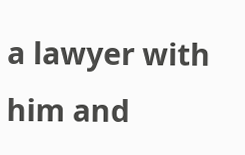a lawyer with him and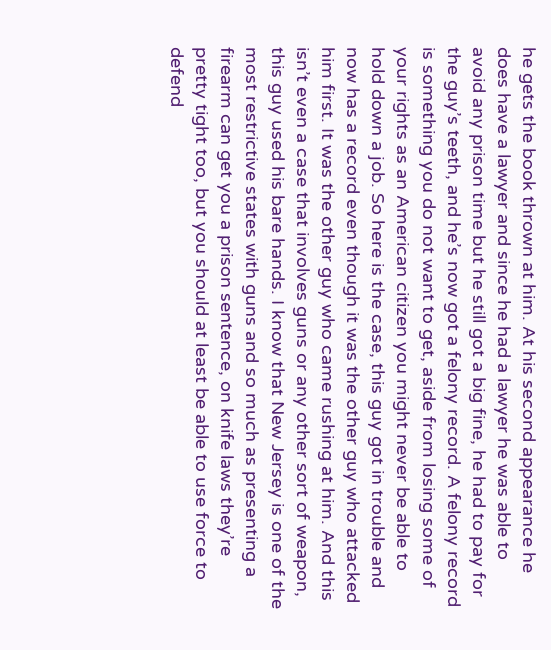he gets the book thrown at him. At his second appearance he does have a lawyer and since he had a lawyer he was able to avoid any prison time but he still got a big fine, he had to pay for the guy’s teeth, and he’s now got a felony record. A felony record is something you do not want to get, aside from losing some of your rights as an American citizen you might never be able to hold down a job. So here is the case, this guy got in trouble and now has a record even though it was the other guy who attacked him first. It was the other guy who came rushing at him. And this isn’t even a case that involves guns or any other sort of weapon, this guy used his bare hands. I know that New Jersey is one of the most restrictive states with guns and so much as presenting a firearm can get you a prison sentence, on knife laws they’re pretty tight too, but you should at least be able to use force to defend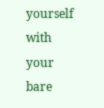yourself with your bare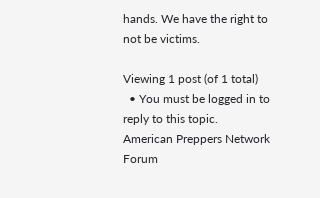hands. We have the right to not be victims.

Viewing 1 post (of 1 total)
  • You must be logged in to reply to this topic.
American Preppers Network Forum